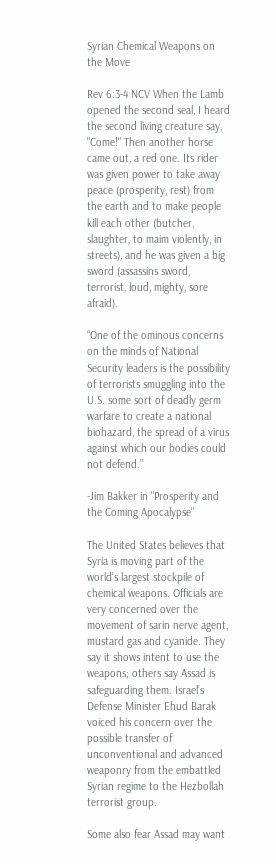Syrian Chemical Weapons on the Move

Rev 6:3-4 NCV When the Lamb opened the second seal, I heard the second living creature say, "Come!" Then another horse came out, a red one. Its rider was given power to take away peace (prosperity, rest) from the earth and to make people kill each other (butcher, slaughter, to maim violently, in streets), and he was given a big sword (assassins sword, terrorist, loud, mighty, sore afraid).

“One of the ominous concerns on the minds of National Security leaders is the possibility of terrorists smuggling into the U.S. some sort of deadly germ warfare to create a national biohazard, the spread of a virus against which our bodies could not defend.”

-Jim Bakker in "Prosperity and the Coming Apocalypse"

The United States believes that Syria is moving part of the world’s largest stockpile of chemical weapons. Officials are very concerned over the movement of sarin nerve agent, mustard gas and cyanide. They say it shows intent to use the weapons; others say Assad is safeguarding them. Israel’s Defense Minister Ehud Barak voiced his concern over the possible transfer of unconventional and advanced weaponry from the embattled Syrian regime to the Hezbollah terrorist group.

Some also fear Assad may want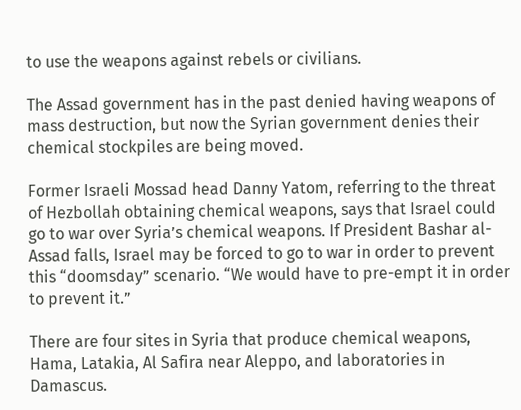to use the weapons against rebels or civilians.

The Assad government has in the past denied having weapons of mass destruction, but now the Syrian government denies their chemical stockpiles are being moved.

Former Israeli Mossad head Danny Yatom, referring to the threat of Hezbollah obtaining chemical weapons, says that Israel could go to war over Syria’s chemical weapons. If President Bashar al-Assad falls, Israel may be forced to go to war in order to prevent this “doomsday” scenario. “We would have to pre-empt it in order to prevent it.”

There are four sites in Syria that produce chemical weapons, Hama, Latakia, Al Safira near Aleppo, and laboratories in Damascus.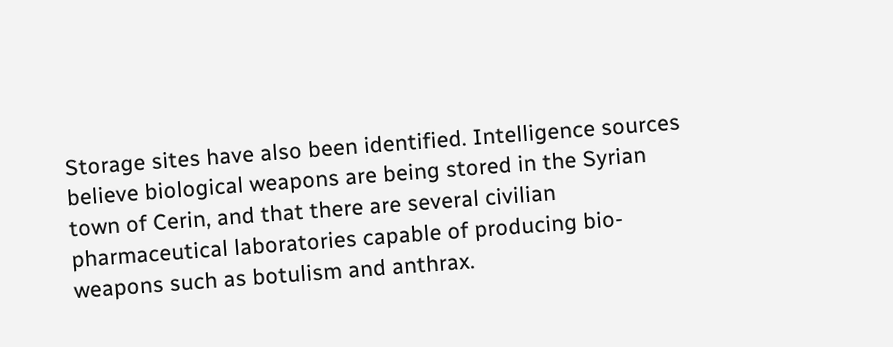Storage sites have also been identified. Intelligence sources believe biological weapons are being stored in the Syrian town of Cerin, and that there are several civilian pharmaceutical laboratories capable of producing bio-weapons such as botulism and anthrax.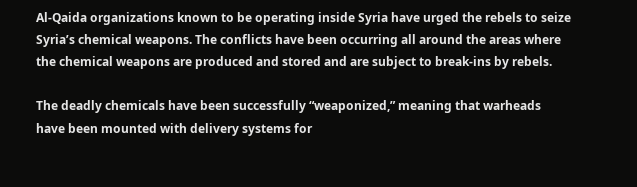Al-Qaida organizations known to be operating inside Syria have urged the rebels to seize Syria’s chemical weapons. The conflicts have been occurring all around the areas where the chemical weapons are produced and stored and are subject to break-ins by rebels.

The deadly chemicals have been successfully “weaponized,” meaning that warheads have been mounted with delivery systems for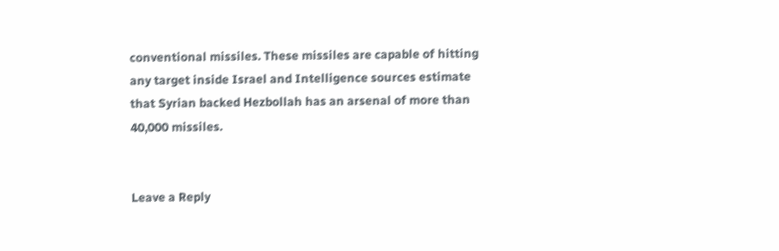conventional missiles. These missiles are capable of hitting any target inside Israel and Intelligence sources estimate that Syrian backed Hezbollah has an arsenal of more than 40,000 missiles.


Leave a Reply